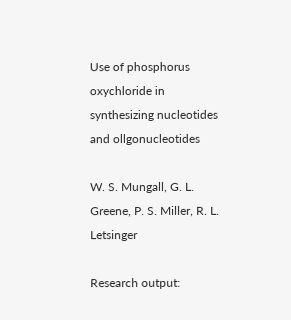Use of phosphorus oxychloride in synthesizing nucleotides and ollgonucleotides

W. S. Mungall, G. L. Greene, P. S. Miller, R. L. Letsinger

Research output: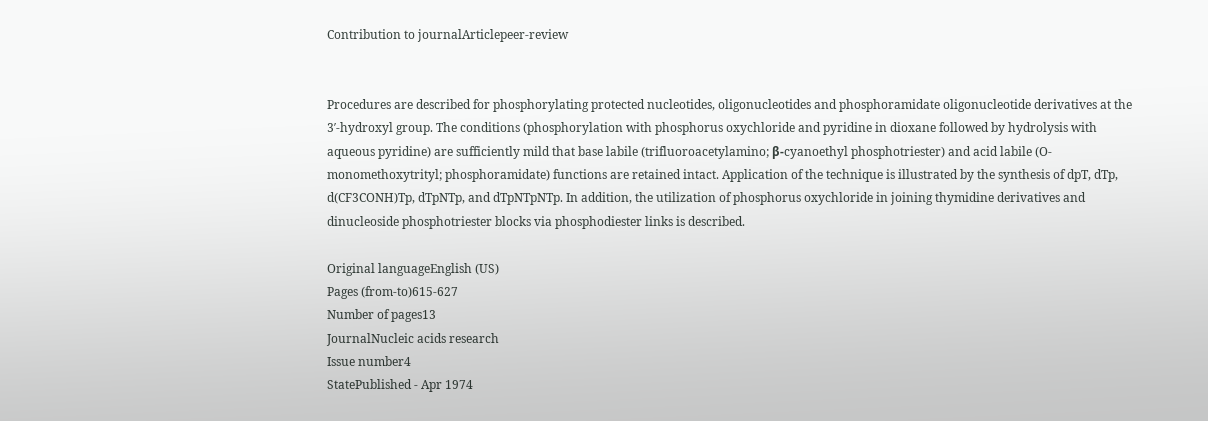Contribution to journalArticlepeer-review


Procedures are described for phosphorylating protected nucleotides, oligonucleotides and phosphoramidate oligonucleotide derivatives at the 3′-hydroxyl group. The conditions (phosphorylation with phosphorus oxychloride and pyridine in dioxane followed by hydrolysis with aqueous pyridine) are sufficiently mild that base labile (trifluoroacetylamino; β-cyanoethyl phosphotriester) and acid labile (O-monomethoxytrityl; phosphoramidate) functions are retained intact. Application of the technique is illustrated by the synthesis of dpT, dTp, d(CF3CONH)Tp, dTpNTp, and dTpNTpNTp. In addition, the utilization of phosphorus oxychloride in joining thymidine derivatives and dinucleoside phosphotriester blocks via phosphodiester links is described.

Original languageEnglish (US)
Pages (from-to)615-627
Number of pages13
JournalNucleic acids research
Issue number4
StatePublished - Apr 1974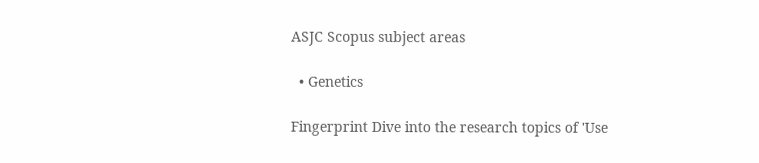ASJC Scopus subject areas

  • Genetics

Fingerprint Dive into the research topics of 'Use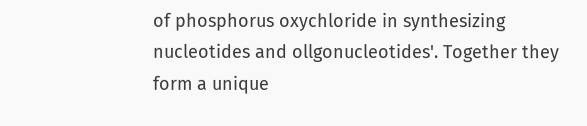of phosphorus oxychloride in synthesizing nucleotides and ollgonucleotides'. Together they form a unique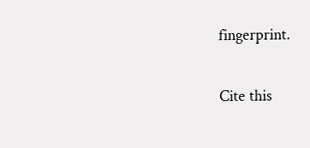fingerprint.

Cite this